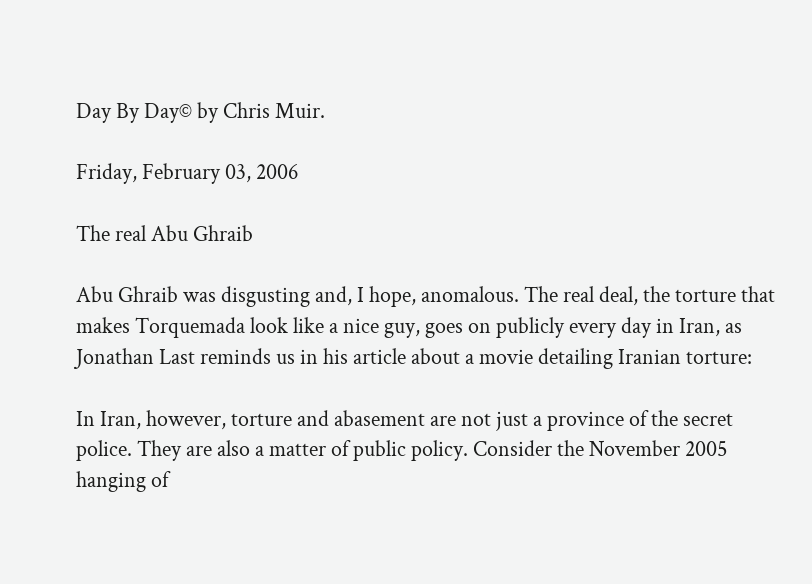Day By Day© by Chris Muir.

Friday, February 03, 2006

The real Abu Ghraib

Abu Ghraib was disgusting and, I hope, anomalous. The real deal, the torture that makes Torquemada look like a nice guy, goes on publicly every day in Iran, as Jonathan Last reminds us in his article about a movie detailing Iranian torture:

In Iran, however, torture and abasement are not just a province of the secret police. They are also a matter of public policy. Consider the November 2005 hanging of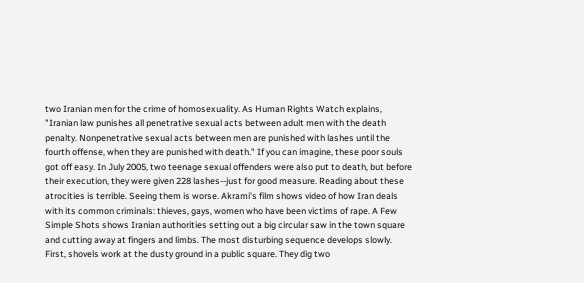two Iranian men for the crime of homosexuality. As Human Rights Watch explains, "Iranian law punishes all penetrative sexual acts between adult men with the death penalty. Nonpenetrative sexual acts between men are punished with lashes until the fourth offense, when they are punished with death." If you can imagine, these poor souls got off easy. In July 2005, two teenage sexual offenders were also put to death, but before their execution, they were given 228 lashes--just for good measure. Reading about these atrocities is terrible. Seeing them is worse. Akrami's film shows video of how Iran deals with its common criminals: thieves, gays, women who have been victims of rape. A Few Simple Shots shows Iranian authorities setting out a big circular saw in the town square and cutting away at fingers and limbs. The most disturbing sequence develops slowly. First, shovels work at the dusty ground in a public square. They dig two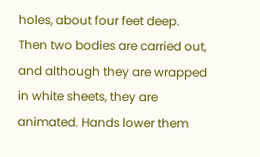holes, about four feet deep. Then two bodies are carried out, and although they are wrapped in white sheets, they are animated. Hands lower them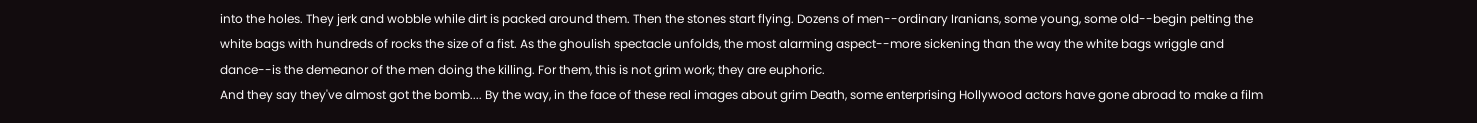into the holes. They jerk and wobble while dirt is packed around them. Then the stones start flying. Dozens of men--ordinary Iranians, some young, some old--begin pelting the white bags with hundreds of rocks the size of a fist. As the ghoulish spectacle unfolds, the most alarming aspect--more sickening than the way the white bags wriggle and dance--is the demeanor of the men doing the killing. For them, this is not grim work; they are euphoric.
And they say they've almost got the bomb.... By the way, in the face of these real images about grim Death, some enterprising Hollywood actors have gone abroad to make a film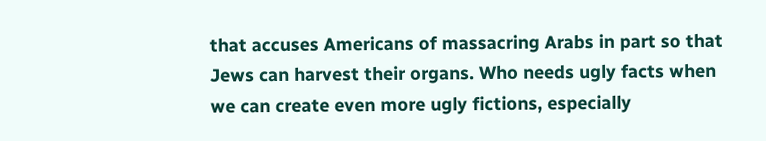that accuses Americans of massacring Arabs in part so that Jews can harvest their organs. Who needs ugly facts when we can create even more ugly fictions, especially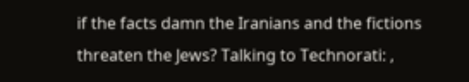if the facts damn the Iranians and the fictions threaten the Jews? Talking to Technorati: ,